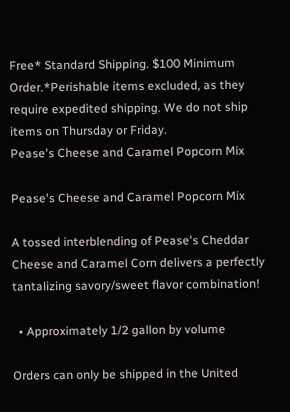Free* Standard Shipping. $100 Minimum Order.*Perishable items excluded, as they require expedited shipping. We do not ship items on Thursday or Friday.
Pease's Cheese and Caramel Popcorn Mix

Pease's Cheese and Caramel Popcorn Mix

A tossed interblending of Pease's Cheddar Cheese and Caramel Corn delivers a perfectly tantalizing savory/sweet flavor combination!

  • Approximately 1/2 gallon by volume

Orders can only be shipped in the United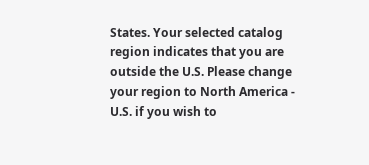States. Your selected catalog region indicates that you are outside the U.S. Please change your region to North America - U.S. if you wish to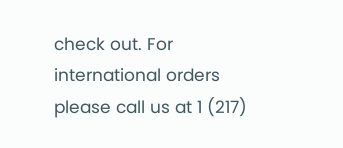check out. For international orders please call us at 1 (217)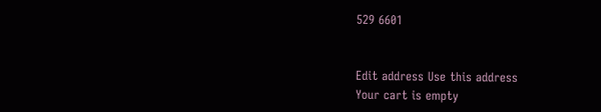529 6601


Edit address Use this address
Your cart is empty